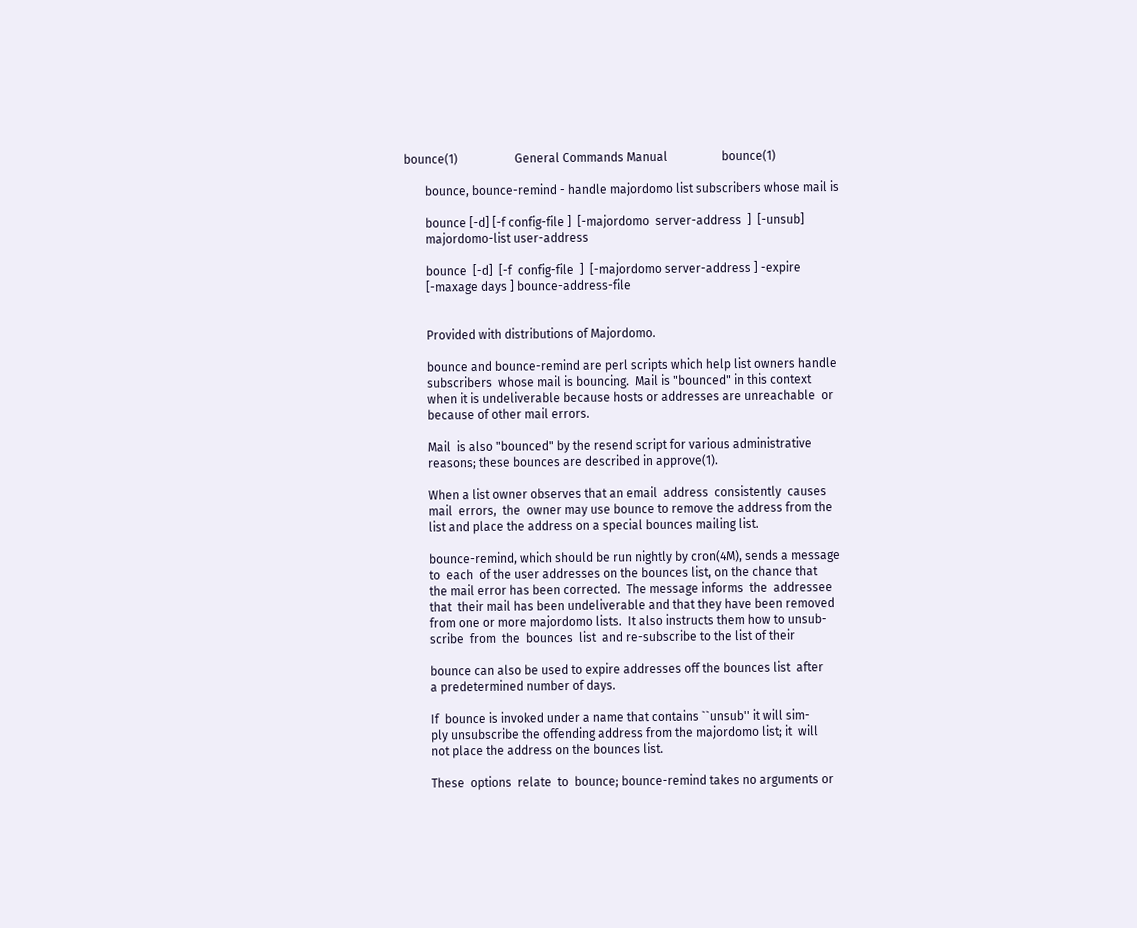bounce(1)                   General Commands Manual                  bounce(1)

       bounce, bounce-remind - handle majordomo list subscribers whose mail is

       bounce [-d] [-f config-file ]  [-majordomo  server-address  ]  [-unsub]
       majordomo-list user-address

       bounce  [-d]  [-f  config-file  ]  [-majordomo server-address ] -expire
       [-maxage days ] bounce-address-file


       Provided with distributions of Majordomo.

       bounce and bounce-remind are perl scripts which help list owners handle
       subscribers  whose mail is bouncing.  Mail is "bounced" in this context
       when it is undeliverable because hosts or addresses are unreachable  or
       because of other mail errors.

       Mail  is also "bounced" by the resend script for various administrative
       reasons; these bounces are described in approve(1).

       When a list owner observes that an email  address  consistently  causes
       mail  errors,  the  owner may use bounce to remove the address from the
       list and place the address on a special bounces mailing list.

       bounce-remind, which should be run nightly by cron(4M), sends a message
       to  each  of the user addresses on the bounces list, on the chance that
       the mail error has been corrected.  The message informs  the  addressee
       that  their mail has been undeliverable and that they have been removed
       from one or more majordomo lists.  It also instructs them how to unsub-
       scribe  from  the  bounces  list  and re-subscribe to the list of their

       bounce can also be used to expire addresses off the bounces list  after
       a predetermined number of days.

       If  bounce is invoked under a name that contains ``unsub'' it will sim-
       ply unsubscribe the offending address from the majordomo list; it  will
       not place the address on the bounces list.

       These  options  relate  to  bounce; bounce-remind takes no arguments or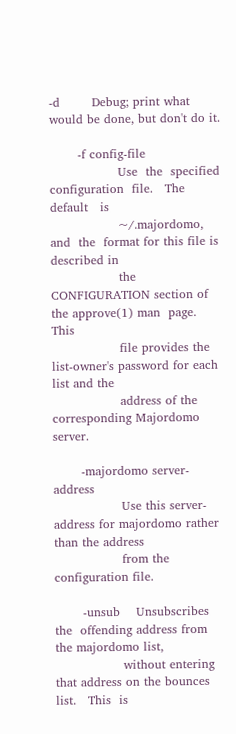-d        Debug; print what would be done, but don't do it.

       -f config-file
                 Use  the  specified  configuration  file.   The  default   is
                 ~/.majordomo,  and  the  format for this file is described in
                 the CONFIGURATION section of the approve(1) man  page.   This
                 file provides the list-owner's password for each list and the
                 address of the corresponding Majordomo server.

       -majordomo server-address
                 Use this server-address for majordomo rather than the address
                 from the configuration file.

       -unsub    Unsubscribes  the  offending address from the majordomo list,
                 without entering that address on the bounces list.   This  is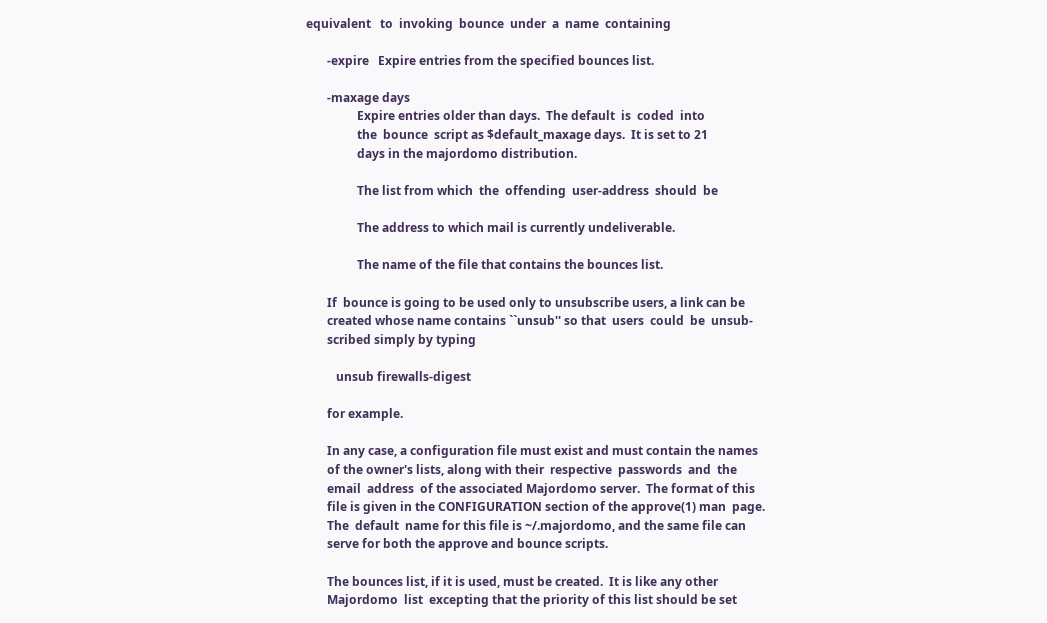equivalent   to  invoking  bounce  under  a  name  containing

       -expire   Expire entries from the specified bounces list.

       -maxage days
                 Expire entries older than days.  The default  is  coded  into
                 the  bounce  script as $default_maxage days.  It is set to 21
                 days in the majordomo distribution.

                 The list from which  the  offending  user-address  should  be

                 The address to which mail is currently undeliverable.

                 The name of the file that contains the bounces list.

       If  bounce is going to be used only to unsubscribe users, a link can be
       created whose name contains ``unsub'' so that  users  could  be  unsub-
       scribed simply by typing

          unsub firewalls-digest

       for example.

       In any case, a configuration file must exist and must contain the names
       of the owner's lists, along with their  respective  passwords  and  the
       email  address  of the associated Majordomo server.  The format of this
       file is given in the CONFIGURATION section of the approve(1) man  page.
       The  default  name for this file is ~/.majordomo, and the same file can
       serve for both the approve and bounce scripts.

       The bounces list, if it is used, must be created.  It is like any other
       Majordomo  list  excepting that the priority of this list should be set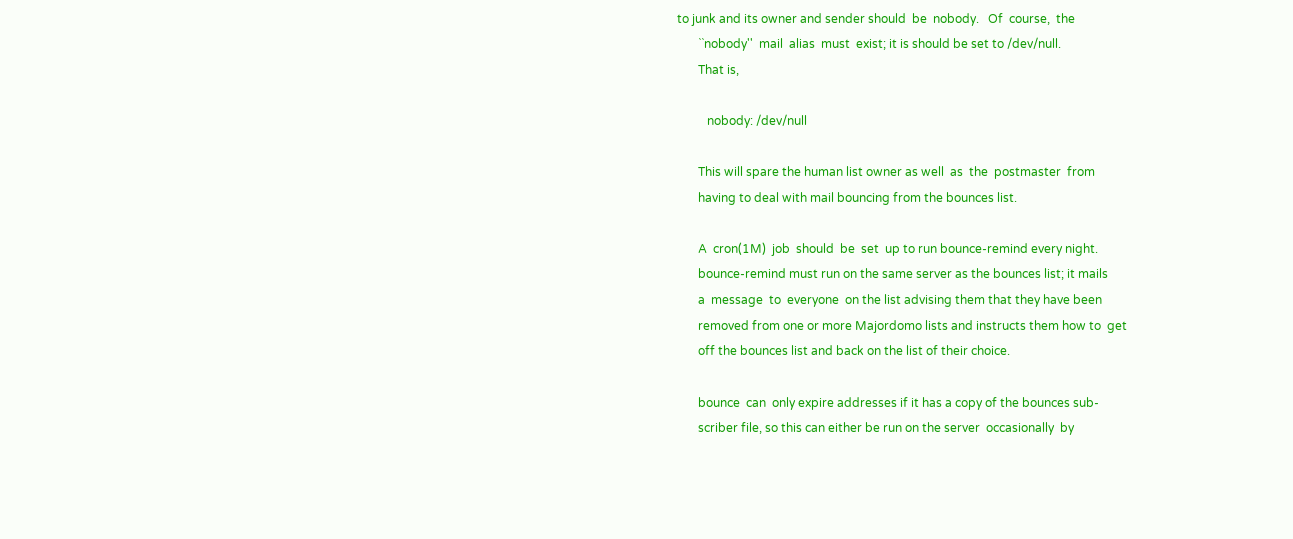to junk and its owner and sender should  be  nobody.   Of  course,  the
       ``nobody''  mail  alias  must  exist; it is should be set to /dev/null.
       That is,

          nobody: /dev/null

       This will spare the human list owner as well  as  the  postmaster  from
       having to deal with mail bouncing from the bounces list.

       A  cron(1M)  job  should  be  set  up to run bounce-remind every night.
       bounce-remind must run on the same server as the bounces list; it mails
       a  message  to  everyone  on the list advising them that they have been
       removed from one or more Majordomo lists and instructs them how to  get
       off the bounces list and back on the list of their choice.

       bounce  can  only expire addresses if it has a copy of the bounces sub-
       scriber file, so this can either be run on the server  occasionally  by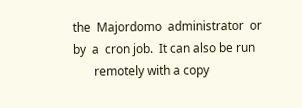the  Majordomo  administrator  or  by  a  cron job.  It can also be run
       remotely with a copy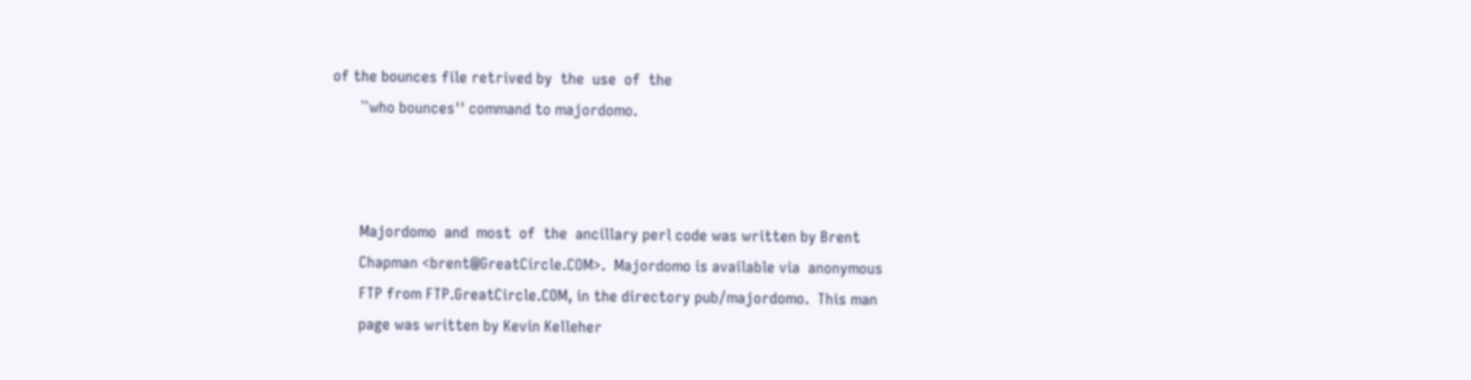of the bounces file retrived by  the  use  of  the
       ``who bounces'' command to majordomo.



       Majordomo  and  most  of  the  ancillary perl code was written by Brent
       Chapman <brent@GreatCircle.COM>.  Majordomo is available via  anonymous
       FTP from FTP.GreatCircle.COM, in the directory pub/majordomo.  This man
       page was written by Kevin Kelleher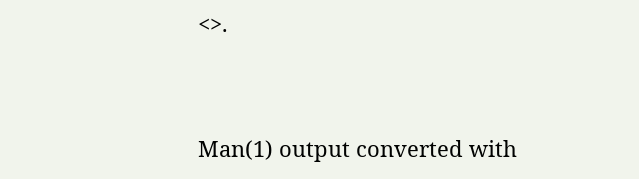<>.


Man(1) output converted with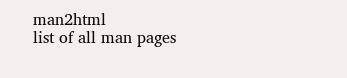man2html
list of all man pages